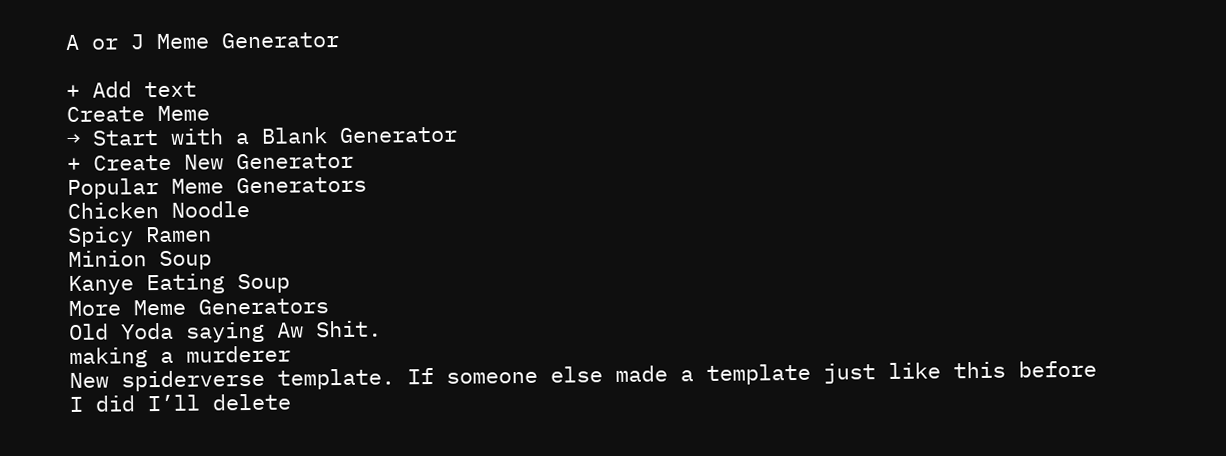A or J Meme Generator

+ Add text
Create Meme
→ Start with a Blank Generator
+ Create New Generator
Popular Meme Generators
Chicken Noodle
Spicy Ramen
Minion Soup
Kanye Eating Soup
More Meme Generators
Old Yoda saying Aw Shit.
making a murderer
New spiderverse template. If someone else made a template just like this before I did I’ll delete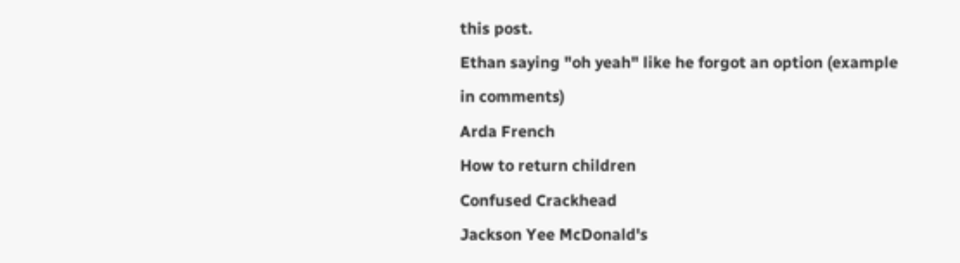this post.
Ethan saying "oh yeah" like he forgot an option (example in comments)
Arda French
How to return children
Confused Crackhead
Jackson Yee McDonald's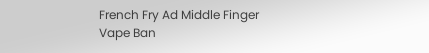French Fry Ad Middle Finger
Vape Ban